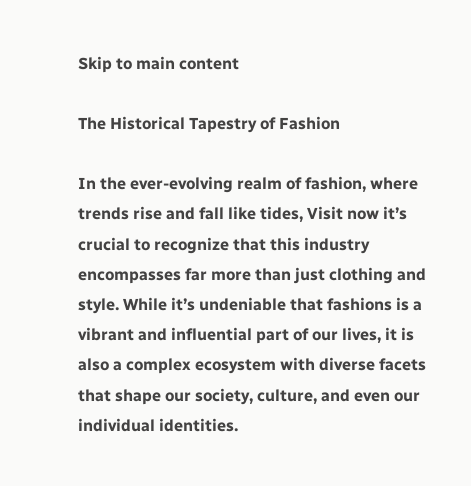Skip to main content

The Historical Tapestry of Fashion

In the ever-evolving realm of fashion, where trends rise and fall like tides, Visit now it’s crucial to recognize that this industry encompasses far more than just clothing and style. While it’s undeniable that fashions is a vibrant and influential part of our lives, it is also a complex ecosystem with diverse facets that shape our society, culture, and even our individual identities.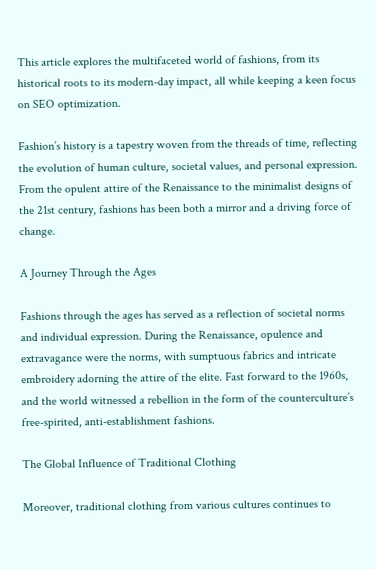This article explores the multifaceted world of fashions, from its historical roots to its modern-day impact, all while keeping a keen focus on SEO optimization.

Fashion’s history is a tapestry woven from the threads of time, reflecting the evolution of human culture, societal values, and personal expression. From the opulent attire of the Renaissance to the minimalist designs of the 21st century, fashions has been both a mirror and a driving force of change.

A Journey Through the Ages

Fashions through the ages has served as a reflection of societal norms and individual expression. During the Renaissance, opulence and extravagance were the norms, with sumptuous fabrics and intricate embroidery adorning the attire of the elite. Fast forward to the 1960s, and the world witnessed a rebellion in the form of the counterculture’s free-spirited, anti-establishment fashions.

The Global Influence of Traditional Clothing

Moreover, traditional clothing from various cultures continues to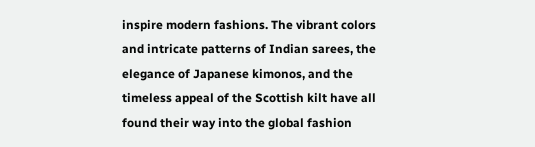inspire modern fashions. The vibrant colors and intricate patterns of Indian sarees, the elegance of Japanese kimonos, and the timeless appeal of the Scottish kilt have all found their way into the global fashion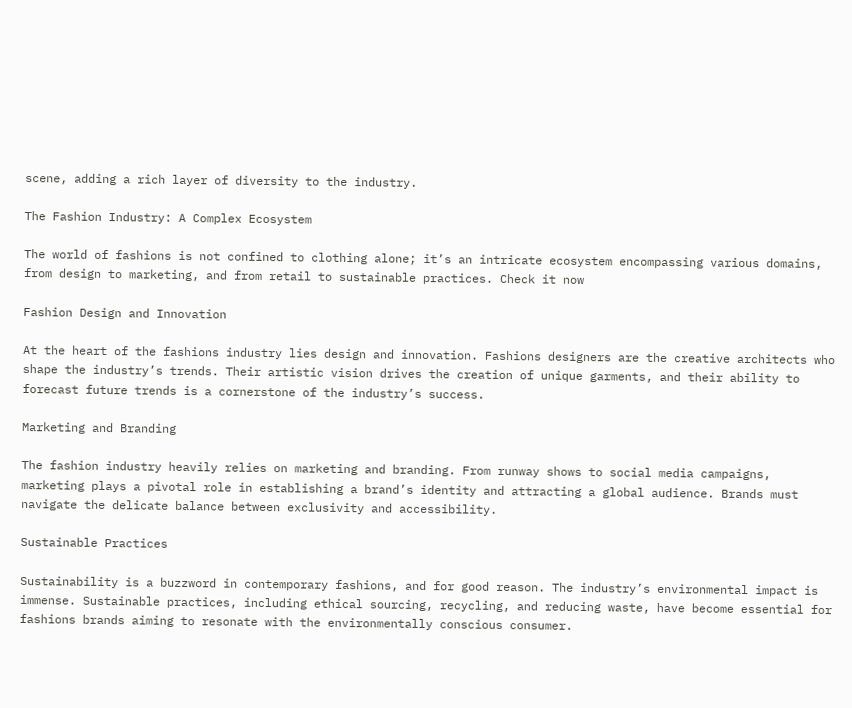scene, adding a rich layer of diversity to the industry.

The Fashion Industry: A Complex Ecosystem

The world of fashions is not confined to clothing alone; it’s an intricate ecosystem encompassing various domains, from design to marketing, and from retail to sustainable practices. Check it now

Fashion Design and Innovation

At the heart of the fashions industry lies design and innovation. Fashions designers are the creative architects who shape the industry’s trends. Their artistic vision drives the creation of unique garments, and their ability to forecast future trends is a cornerstone of the industry’s success.

Marketing and Branding

The fashion industry heavily relies on marketing and branding. From runway shows to social media campaigns, marketing plays a pivotal role in establishing a brand’s identity and attracting a global audience. Brands must navigate the delicate balance between exclusivity and accessibility.

Sustainable Practices

Sustainability is a buzzword in contemporary fashions, and for good reason. The industry’s environmental impact is immense. Sustainable practices, including ethical sourcing, recycling, and reducing waste, have become essential for fashions brands aiming to resonate with the environmentally conscious consumer.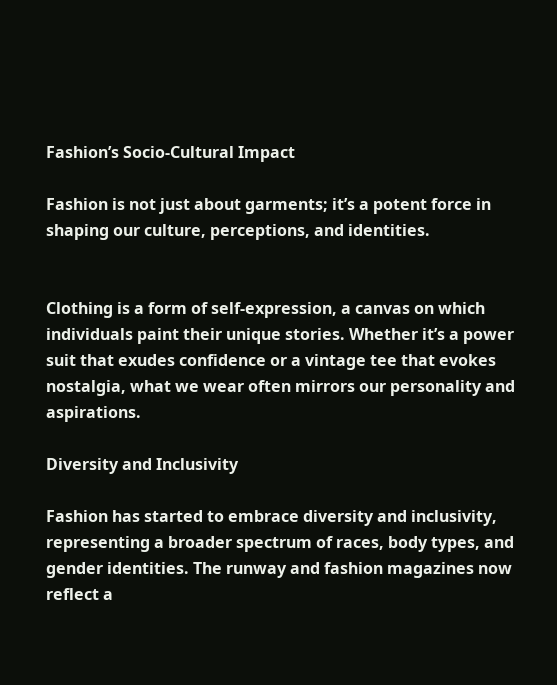Fashion’s Socio-Cultural Impact

Fashion is not just about garments; it’s a potent force in shaping our culture, perceptions, and identities.


Clothing is a form of self-expression, a canvas on which individuals paint their unique stories. Whether it’s a power suit that exudes confidence or a vintage tee that evokes nostalgia, what we wear often mirrors our personality and aspirations.

Diversity and Inclusivity

Fashion has started to embrace diversity and inclusivity, representing a broader spectrum of races, body types, and gender identities. The runway and fashion magazines now reflect a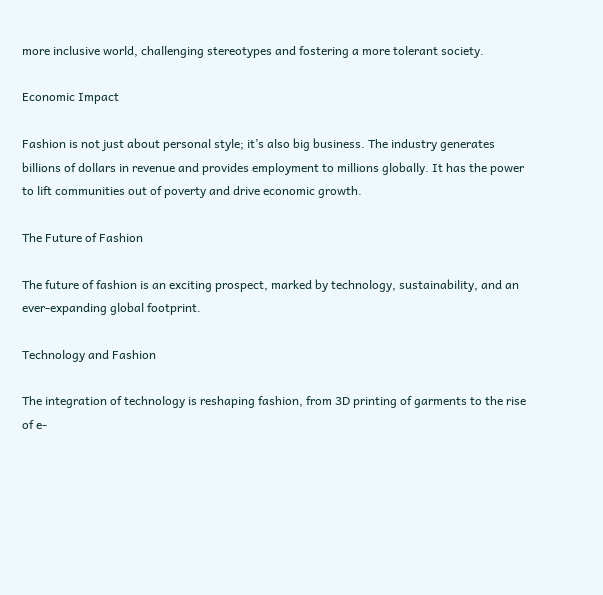more inclusive world, challenging stereotypes and fostering a more tolerant society.

Economic Impact

Fashion is not just about personal style; it’s also big business. The industry generates billions of dollars in revenue and provides employment to millions globally. It has the power to lift communities out of poverty and drive economic growth.

The Future of Fashion

The future of fashion is an exciting prospect, marked by technology, sustainability, and an ever-expanding global footprint.

Technology and Fashion

The integration of technology is reshaping fashion, from 3D printing of garments to the rise of e-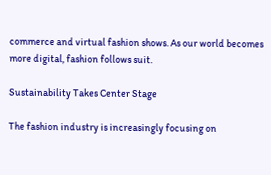commerce and virtual fashion shows. As our world becomes more digital, fashion follows suit.

Sustainability Takes Center Stage

The fashion industry is increasingly focusing on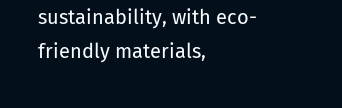sustainability, with eco-friendly materials,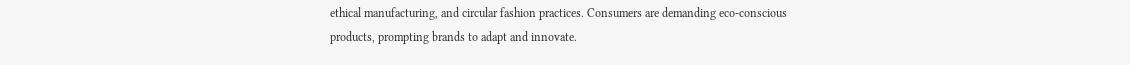ethical manufacturing, and circular fashion practices. Consumers are demanding eco-conscious products, prompting brands to adapt and innovate.